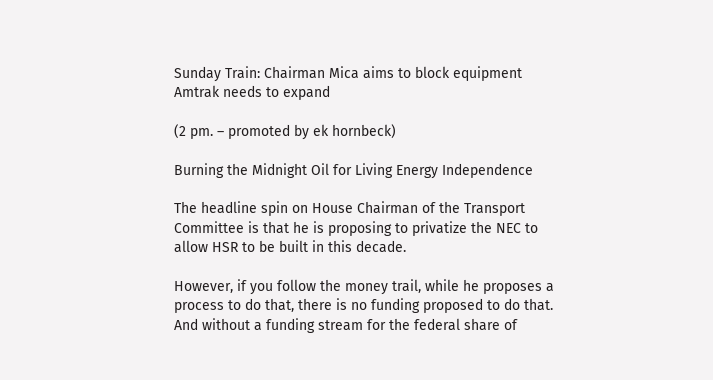Sunday Train: Chairman Mica aims to block equipment Amtrak needs to expand

(2 pm. – promoted by ek hornbeck)

Burning the Midnight Oil for Living Energy Independence

The headline spin on House Chairman of the Transport Committee is that he is proposing to privatize the NEC to allow HSR to be built in this decade.

However, if you follow the money trail, while he proposes a process to do that, there is no funding proposed to do that. And without a funding stream for the federal share of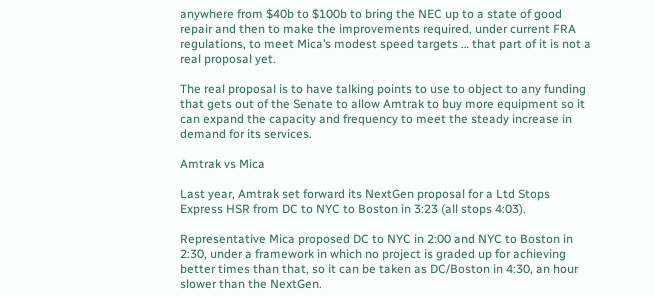anywhere from $40b to $100b to bring the NEC up to a state of good repair and then to make the improvements required, under current FRA regulations, to meet Mica’s modest speed targets … that part of it is not a real proposal yet.

The real proposal is to have talking points to use to object to any funding that gets out of the Senate to allow Amtrak to buy more equipment so it can expand the capacity and frequency to meet the steady increase in demand for its services.

Amtrak vs Mica

Last year, Amtrak set forward its NextGen proposal for a Ltd Stops Express HSR from DC to NYC to Boston in 3:23 (all stops 4:03).

Representative Mica proposed DC to NYC in 2:00 and NYC to Boston in 2:30, under a framework in which no project is graded up for achieving better times than that, so it can be taken as DC/Boston in 4:30, an hour slower than the NextGen.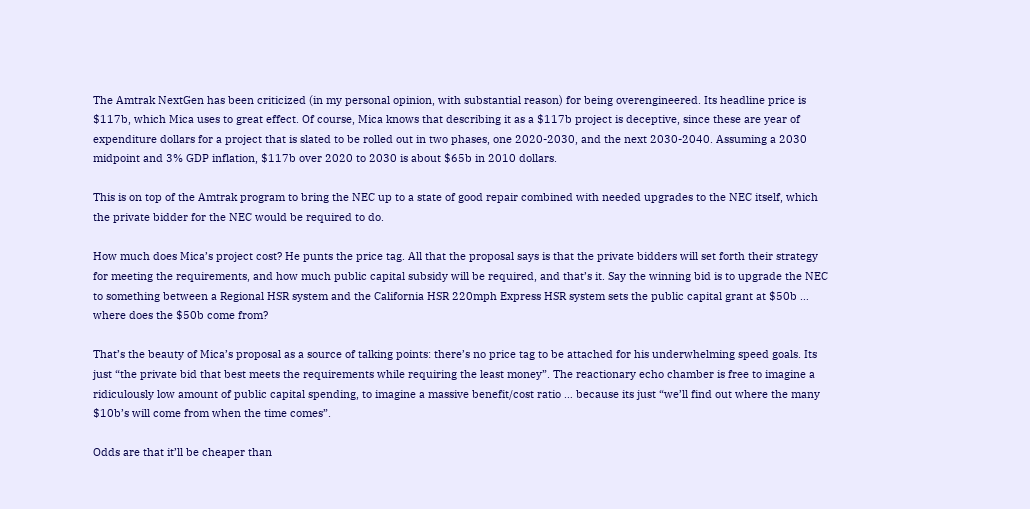The Amtrak NextGen has been criticized (in my personal opinion, with substantial reason) for being overengineered. Its headline price is $117b, which Mica uses to great effect. Of course, Mica knows that describing it as a $117b project is deceptive, since these are year of expenditure dollars for a project that is slated to be rolled out in two phases, one 2020-2030, and the next 2030-2040. Assuming a 2030 midpoint and 3% GDP inflation, $117b over 2020 to 2030 is about $65b in 2010 dollars.

This is on top of the Amtrak program to bring the NEC up to a state of good repair combined with needed upgrades to the NEC itself, which the private bidder for the NEC would be required to do.

How much does Mica’s project cost? He punts the price tag. All that the proposal says is that the private bidders will set forth their strategy for meeting the requirements, and how much public capital subsidy will be required, and that’s it. Say the winning bid is to upgrade the NEC to something between a Regional HSR system and the California HSR 220mph Express HSR system sets the public capital grant at $50b … where does the $50b come from?

That’s the beauty of Mica’s proposal as a source of talking points: there’s no price tag to be attached for his underwhelming speed goals. Its just “the private bid that best meets the requirements while requiring the least money”. The reactionary echo chamber is free to imagine a ridiculously low amount of public capital spending, to imagine a massive benefit/cost ratio … because its just “we’ll find out where the many $10b’s will come from when the time comes”.

Odds are that it’ll be cheaper than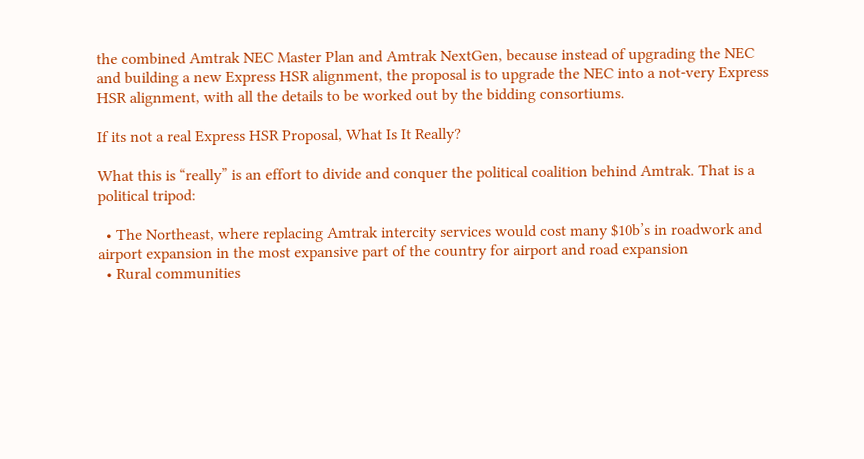the combined Amtrak NEC Master Plan and Amtrak NextGen, because instead of upgrading the NEC and building a new Express HSR alignment, the proposal is to upgrade the NEC into a not-very Express HSR alignment, with all the details to be worked out by the bidding consortiums.

If its not a real Express HSR Proposal, What Is It Really?

What this is “really” is an effort to divide and conquer the political coalition behind Amtrak. That is a political tripod:

  • The Northeast, where replacing Amtrak intercity services would cost many $10b’s in roadwork and airport expansion in the most expansive part of the country for airport and road expansion
  • Rural communities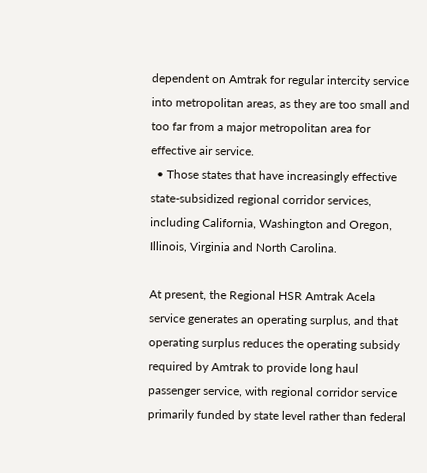dependent on Amtrak for regular intercity service into metropolitan areas, as they are too small and too far from a major metropolitan area for effective air service.
  • Those states that have increasingly effective state-subsidized regional corridor services, including California, Washington and Oregon, Illinois, Virginia and North Carolina.

At present, the Regional HSR Amtrak Acela service generates an operating surplus, and that operating surplus reduces the operating subsidy required by Amtrak to provide long haul passenger service, with regional corridor service primarily funded by state level rather than federal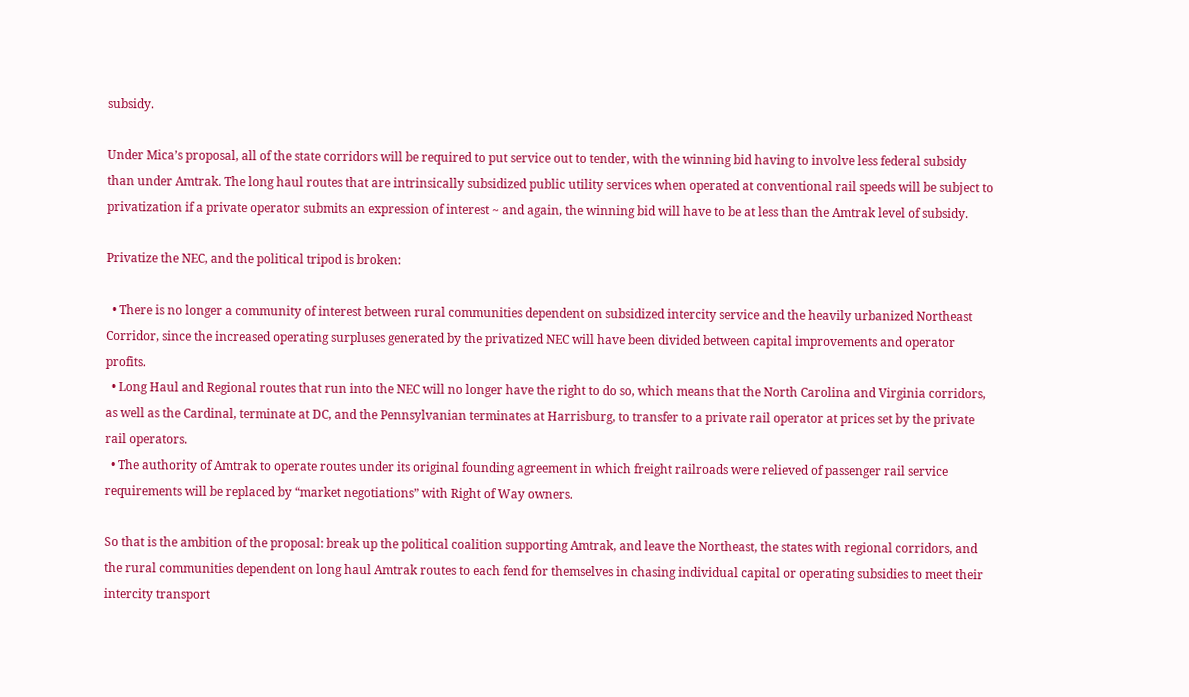subsidy.

Under Mica’s proposal, all of the state corridors will be required to put service out to tender, with the winning bid having to involve less federal subsidy than under Amtrak. The long haul routes that are intrinsically subsidized public utility services when operated at conventional rail speeds will be subject to privatization if a private operator submits an expression of interest ~ and again, the winning bid will have to be at less than the Amtrak level of subsidy.

Privatize the NEC, and the political tripod is broken:

  • There is no longer a community of interest between rural communities dependent on subsidized intercity service and the heavily urbanized Northeast Corridor, since the increased operating surpluses generated by the privatized NEC will have been divided between capital improvements and operator profits.
  • Long Haul and Regional routes that run into the NEC will no longer have the right to do so, which means that the North Carolina and Virginia corridors, as well as the Cardinal, terminate at DC, and the Pennsylvanian terminates at Harrisburg, to transfer to a private rail operator at prices set by the private rail operators.
  • The authority of Amtrak to operate routes under its original founding agreement in which freight railroads were relieved of passenger rail service requirements will be replaced by “market negotiations” with Right of Way owners.

So that is the ambition of the proposal: break up the political coalition supporting Amtrak, and leave the Northeast, the states with regional corridors, and the rural communities dependent on long haul Amtrak routes to each fend for themselves in chasing individual capital or operating subsidies to meet their intercity transport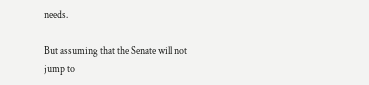needs.

But assuming that the Senate will not jump to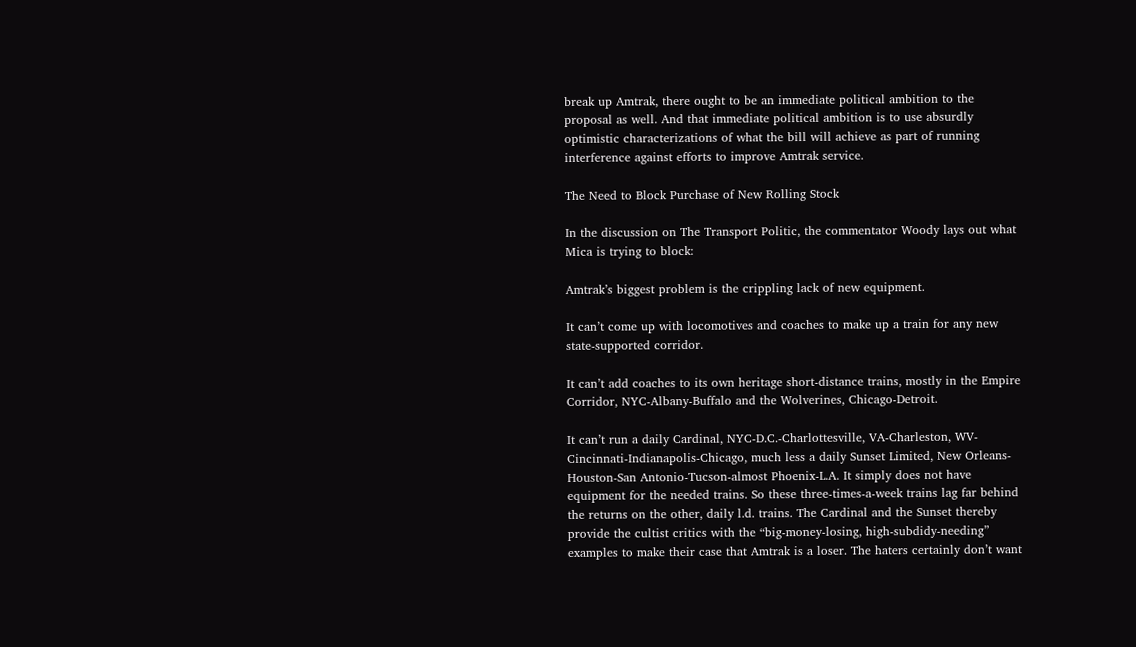break up Amtrak, there ought to be an immediate political ambition to the proposal as well. And that immediate political ambition is to use absurdly optimistic characterizations of what the bill will achieve as part of running interference against efforts to improve Amtrak service.

The Need to Block Purchase of New Rolling Stock

In the discussion on The Transport Politic, the commentator Woody lays out what Mica is trying to block:

Amtrak’s biggest problem is the crippling lack of new equipment.

It can’t come up with locomotives and coaches to make up a train for any new state-supported corridor.

It can’t add coaches to its own heritage short-distance trains, mostly in the Empire Corridor, NYC-Albany-Buffalo and the Wolverines, Chicago-Detroit.

It can’t run a daily Cardinal, NYC-D.C.-Charlottesville, VA-Charleston, WV-Cincinnati-Indianapolis-Chicago, much less a daily Sunset Limited, New Orleans-Houston-San Antonio-Tucson-almost Phoenix-L.A. It simply does not have equipment for the needed trains. So these three-times-a-week trains lag far behind the returns on the other, daily l.d. trains. The Cardinal and the Sunset thereby provide the cultist critics with the “big-money-losing, high-subdidy-needing” examples to make their case that Amtrak is a loser. The haters certainly don’t want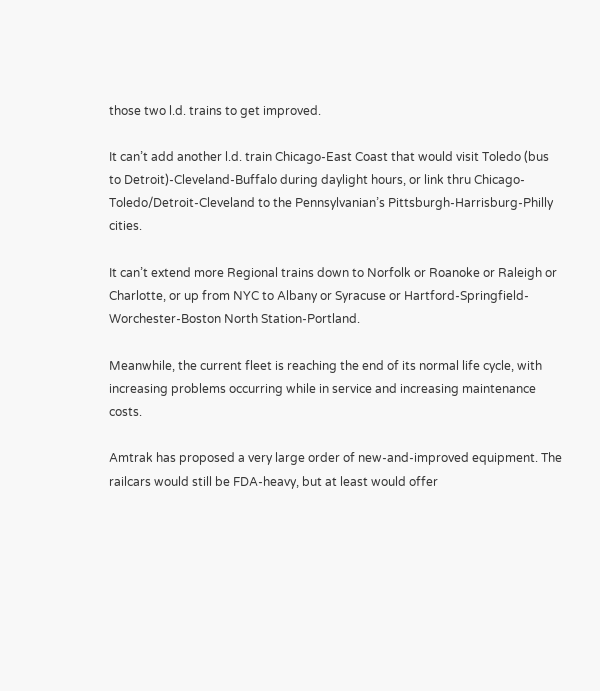those two l.d. trains to get improved.

It can’t add another l.d. train Chicago-East Coast that would visit Toledo (bus to Detroit)-Cleveland-Buffalo during daylight hours, or link thru Chicago-Toledo/Detroit-Cleveland to the Pennsylvanian’s Pittsburgh-Harrisburg-Philly cities.

It can’t extend more Regional trains down to Norfolk or Roanoke or Raleigh or Charlotte, or up from NYC to Albany or Syracuse or Hartford-Springfield-Worchester-Boston North Station-Portland.

Meanwhile, the current fleet is reaching the end of its normal life cycle, with increasing problems occurring while in service and increasing maintenance costs.

Amtrak has proposed a very large order of new-and-improved equipment. The railcars would still be FDA-heavy, but at least would offer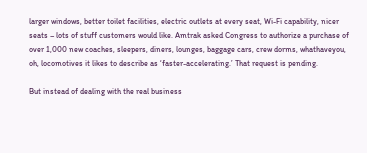larger windows, better toilet facilities, electric outlets at every seat, Wi-Fi capability, nicer seats – lots of stuff customers would like. Amtrak asked Congress to authorize a purchase of over 1,000 new coaches, sleepers, diners, lounges, baggage cars, crew dorms, whathaveyou, oh, locomotives it likes to describe as ‘faster-accelerating.’ That request is pending.

But instead of dealing with the real business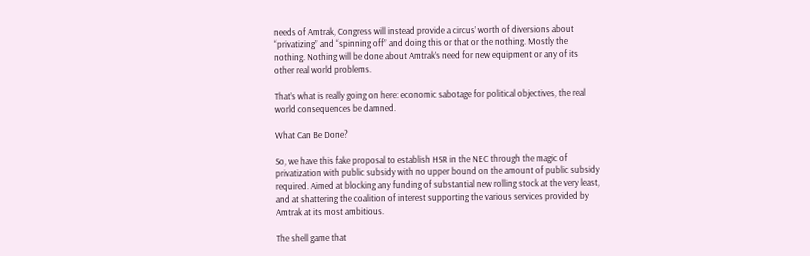needs of Amtrak, Congress will instead provide a circus’ worth of diversions about “privatizing” and “spinning off” and doing this or that or the nothing. Mostly the nothing. Nothing will be done about Amtrak’s need for new equipment or any of its other real world problems.

That’s what is really going on here: economic sabotage for political objectives, the real world consequences be damned.

What Can Be Done?

So, we have this fake proposal to establish HSR in the NEC through the magic of privatization with public subsidy with no upper bound on the amount of public subsidy required. Aimed at blocking any funding of substantial new rolling stock at the very least, and at shattering the coalition of interest supporting the various services provided by Amtrak at its most ambitious.

The shell game that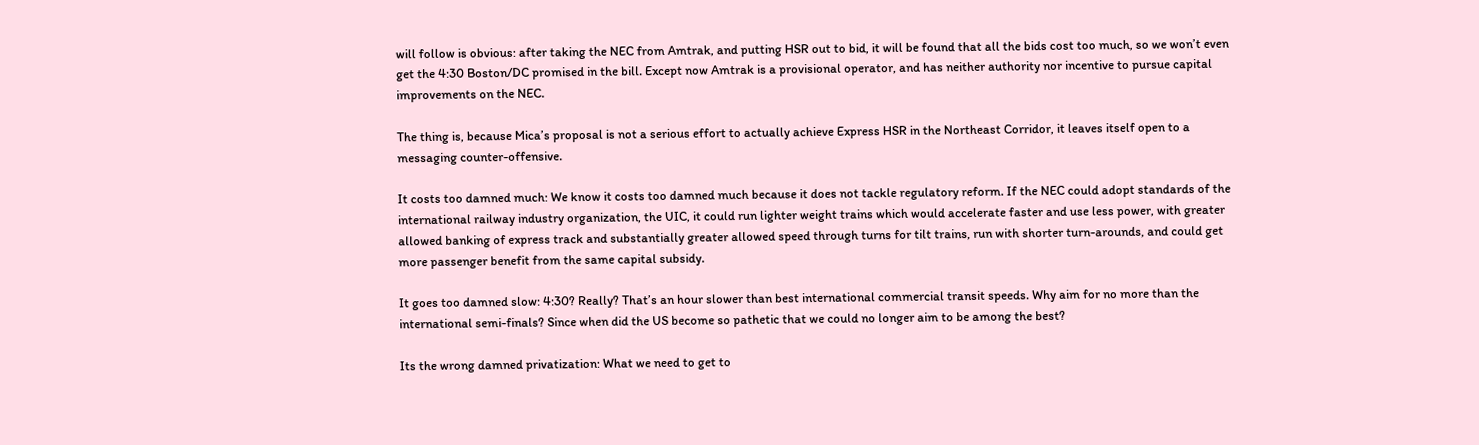will follow is obvious: after taking the NEC from Amtrak, and putting HSR out to bid, it will be found that all the bids cost too much, so we won’t even get the 4:30 Boston/DC promised in the bill. Except now Amtrak is a provisional operator, and has neither authority nor incentive to pursue capital improvements on the NEC.

The thing is, because Mica’s proposal is not a serious effort to actually achieve Express HSR in the Northeast Corridor, it leaves itself open to a messaging counter-offensive.

It costs too damned much: We know it costs too damned much because it does not tackle regulatory reform. If the NEC could adopt standards of the international railway industry organization, the UIC, it could run lighter weight trains which would accelerate faster and use less power, with greater allowed banking of express track and substantially greater allowed speed through turns for tilt trains, run with shorter turn-arounds, and could get more passenger benefit from the same capital subsidy.

It goes too damned slow: 4:30? Really? That’s an hour slower than best international commercial transit speeds. Why aim for no more than the international semi-finals? Since when did the US become so pathetic that we could no longer aim to be among the best?

Its the wrong damned privatization: What we need to get to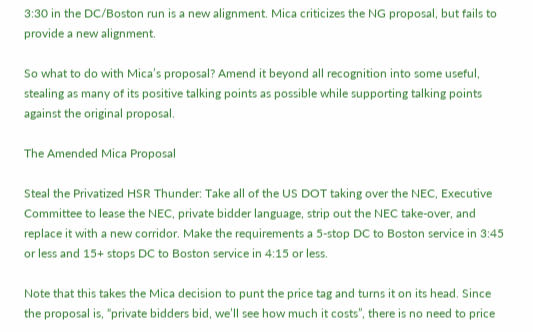3:30 in the DC/Boston run is a new alignment. Mica criticizes the NG proposal, but fails to provide a new alignment.

So what to do with Mica’s proposal? Amend it beyond all recognition into some useful, stealing as many of its positive talking points as possible while supporting talking points against the original proposal.

The Amended Mica Proposal

Steal the Privatized HSR Thunder: Take all of the US DOT taking over the NEC, Executive Committee to lease the NEC, private bidder language, strip out the NEC take-over, and replace it with a new corridor. Make the requirements a 5-stop DC to Boston service in 3:45 or less and 15+ stops DC to Boston service in 4:15 or less.

Note that this takes the Mica decision to punt the price tag and turns it on its head. Since the proposal is, “private bidders bid, we’ll see how much it costs”, there is no need to price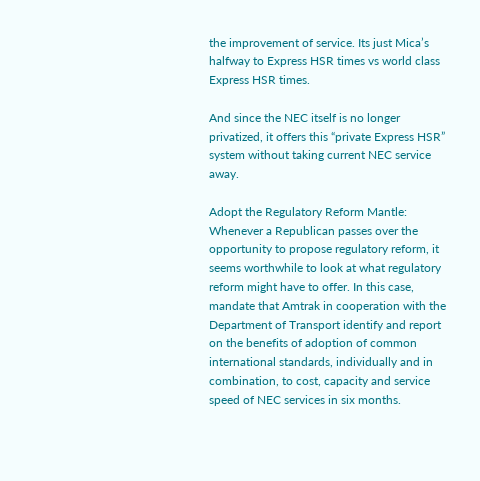the improvement of service. Its just Mica’s halfway to Express HSR times vs world class Express HSR times.

And since the NEC itself is no longer privatized, it offers this “private Express HSR” system without taking current NEC service away.

Adopt the Regulatory Reform Mantle: Whenever a Republican passes over the opportunity to propose regulatory reform, it seems worthwhile to look at what regulatory reform might have to offer. In this case, mandate that Amtrak in cooperation with the Department of Transport identify and report on the benefits of adoption of common international standards, individually and in combination, to cost, capacity and service speed of NEC services in six months.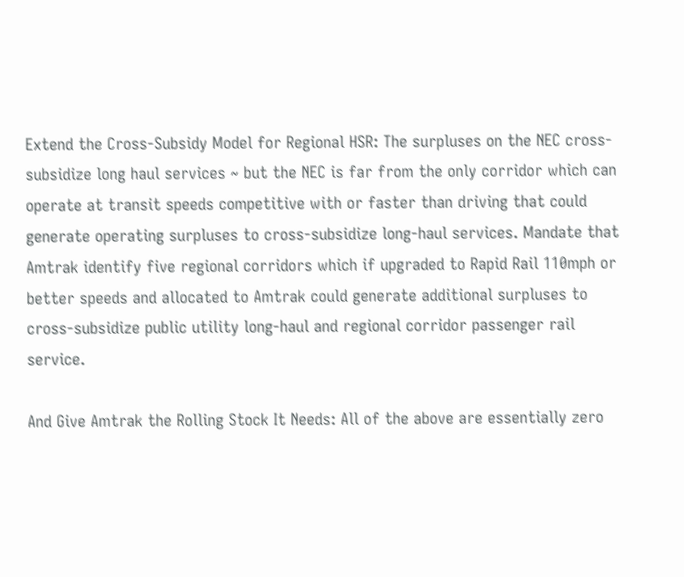Extend the Cross-Subsidy Model for Regional HSR: The surpluses on the NEC cross-subsidize long haul services ~ but the NEC is far from the only corridor which can operate at transit speeds competitive with or faster than driving that could generate operating surpluses to cross-subsidize long-haul services. Mandate that Amtrak identify five regional corridors which if upgraded to Rapid Rail 110mph or better speeds and allocated to Amtrak could generate additional surpluses to cross-subsidize public utility long-haul and regional corridor passenger rail service.

And Give Amtrak the Rolling Stock It Needs: All of the above are essentially zero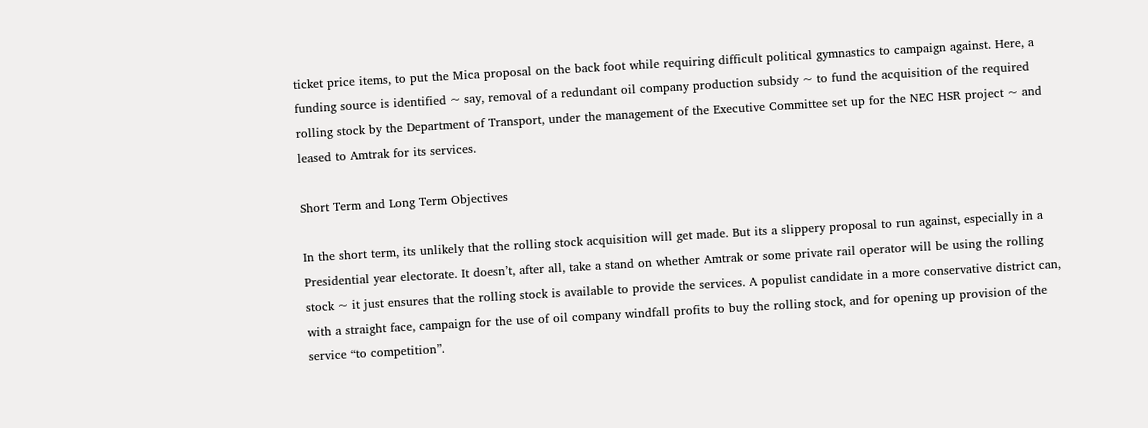ticket price items, to put the Mica proposal on the back foot while requiring difficult political gymnastics to campaign against. Here, a funding source is identified ~ say, removal of a redundant oil company production subsidy ~ to fund the acquisition of the required rolling stock by the Department of Transport, under the management of the Executive Committee set up for the NEC HSR project ~ and leased to Amtrak for its services.

Short Term and Long Term Objectives

In the short term, its unlikely that the rolling stock acquisition will get made. But its a slippery proposal to run against, especially in a Presidential year electorate. It doesn’t, after all, take a stand on whether Amtrak or some private rail operator will be using the rolling stock ~ it just ensures that the rolling stock is available to provide the services. A populist candidate in a more conservative district can, with a straight face, campaign for the use of oil company windfall profits to buy the rolling stock, and for opening up provision of the service “to competition”.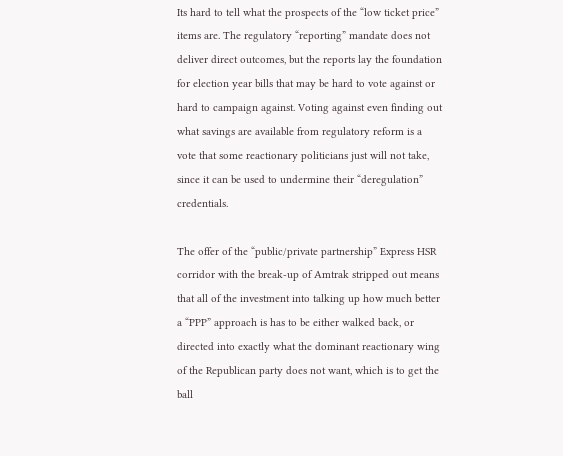Its hard to tell what the prospects of the “low ticket price” items are. The regulatory “reporting” mandate does not deliver direct outcomes, but the reports lay the foundation for election year bills that may be hard to vote against or hard to campaign against. Voting against even finding out what savings are available from regulatory reform is a vote that some reactionary politicians just will not take, since it can be used to undermine their “deregulation” credentials.

The offer of the “public/private partnership” Express HSR corridor with the break-up of Amtrak stripped out means that all of the investment into talking up how much better a “PPP” approach is has to be either walked back, or directed into exactly what the dominant reactionary wing of the Republican party does not want, which is to get the ball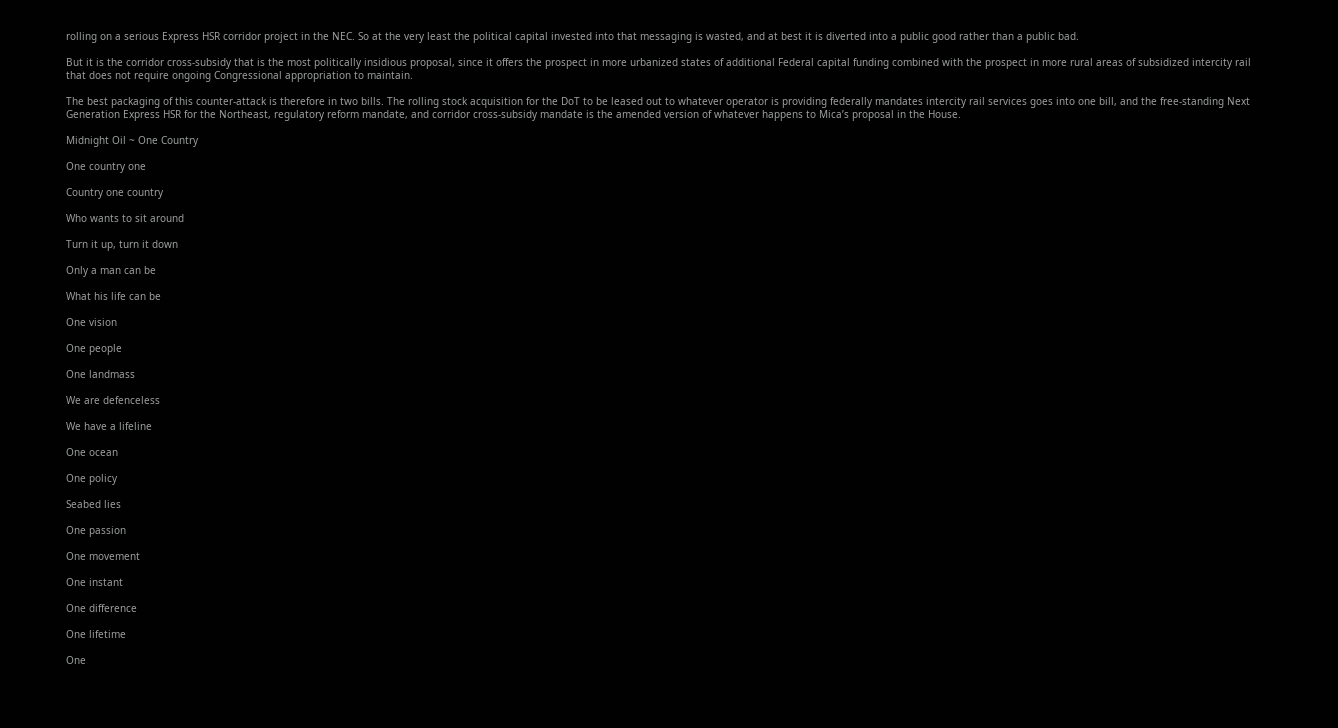rolling on a serious Express HSR corridor project in the NEC. So at the very least the political capital invested into that messaging is wasted, and at best it is diverted into a public good rather than a public bad.

But it is the corridor cross-subsidy that is the most politically insidious proposal, since it offers the prospect in more urbanized states of additional Federal capital funding combined with the prospect in more rural areas of subsidized intercity rail that does not require ongoing Congressional appropriation to maintain.

The best packaging of this counter-attack is therefore in two bills. The rolling stock acquisition for the DoT to be leased out to whatever operator is providing federally mandates intercity rail services goes into one bill, and the free-standing Next Generation Express HSR for the Northeast, regulatory reform mandate, and corridor cross-subsidy mandate is the amended version of whatever happens to Mica’s proposal in the House.

Midnight Oil ~ One Country

One country one

Country one country

Who wants to sit around

Turn it up, turn it down

Only a man can be

What his life can be

One vision

One people

One landmass

We are defenceless

We have a lifeline

One ocean

One policy

Seabed lies

One passion

One movement

One instant

One difference

One lifetime

One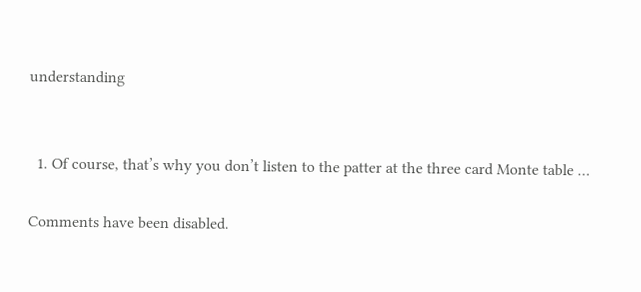understanding


  1. Of course, that’s why you don’t listen to the patter at the three card Monte table …

Comments have been disabled.